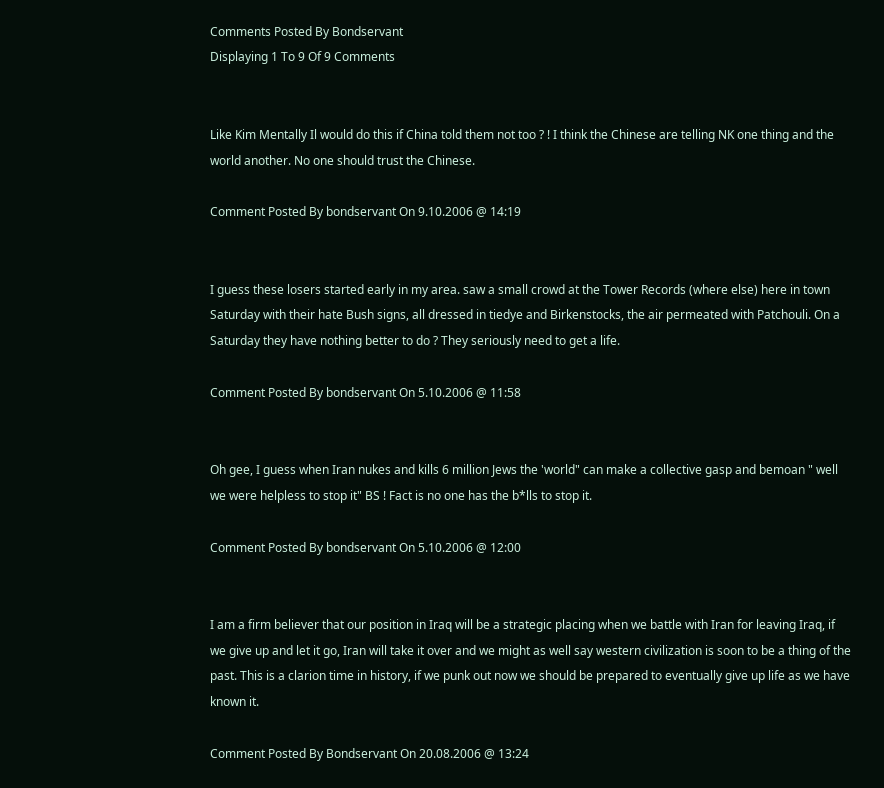Comments Posted By Bondservant
Displaying 1 To 9 Of 9 Comments


Like Kim Mentally Il would do this if China told them not too ? ! I think the Chinese are telling NK one thing and the world another. No one should trust the Chinese.

Comment Posted By bondservant On 9.10.2006 @ 14:19


I guess these losers started early in my area. saw a small crowd at the Tower Records (where else) here in town Saturday with their hate Bush signs, all dressed in tiedye and Birkenstocks, the air permeated with Patchouli. On a Saturday they have nothing better to do ? They seriously need to get a life.

Comment Posted By bondservant On 5.10.2006 @ 11:58


Oh gee, I guess when Iran nukes and kills 6 million Jews the 'world" can make a collective gasp and bemoan " well we were helpless to stop it" BS ! Fact is no one has the b*lls to stop it.

Comment Posted By bondservant On 5.10.2006 @ 12:00


I am a firm believer that our position in Iraq will be a strategic placing when we battle with Iran for leaving Iraq, if we give up and let it go, Iran will take it over and we might as well say western civilization is soon to be a thing of the past. This is a clarion time in history, if we punk out now we should be prepared to eventually give up life as we have known it.

Comment Posted By Bondservant On 20.08.2006 @ 13:24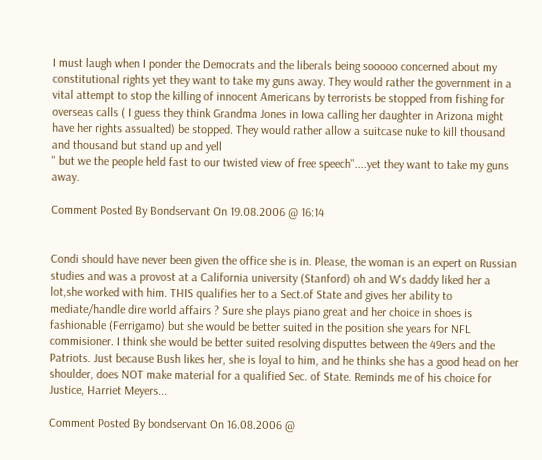I must laugh when I ponder the Democrats and the liberals being sooooo concerned about my constitutional rights yet they want to take my guns away. They would rather the government in a vital attempt to stop the killing of innocent Americans by terrorists be stopped from fishing for overseas calls ( I guess they think Grandma Jones in Iowa calling her daughter in Arizona might have her rights assualted) be stopped. They would rather allow a suitcase nuke to kill thousand and thousand but stand up and yell
" but we the people held fast to our twisted view of free speech"....yet they want to take my guns away.

Comment Posted By Bondservant On 19.08.2006 @ 16:14


Condi should have never been given the office she is in. Please, the woman is an expert on Russian studies and was a provost at a California university (Stanford) oh and W's daddy liked her a lot,she worked with him. THIS qualifies her to a Sect.of State and gives her ability to mediate/handle dire world affairs ? Sure she plays piano great and her choice in shoes is fashionable (Ferrigamo) but she would be better suited in the position she years for NFL commisioner. I think she would be better suited resolving disputtes between the 49ers and the Patriots. Just because Bush likes her, she is loyal to him, and he thinks she has a good head on her shoulder, does NOT make material for a qualified Sec. of State. Reminds me of his choice for Justice, Harriet Meyers...

Comment Posted By bondservant On 16.08.2006 @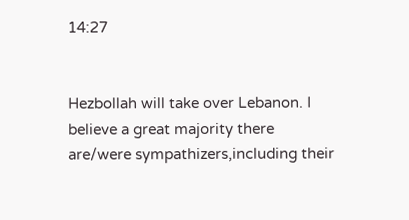14:27


Hezbollah will take over Lebanon. I believe a great majority there are/were sympathizers,including their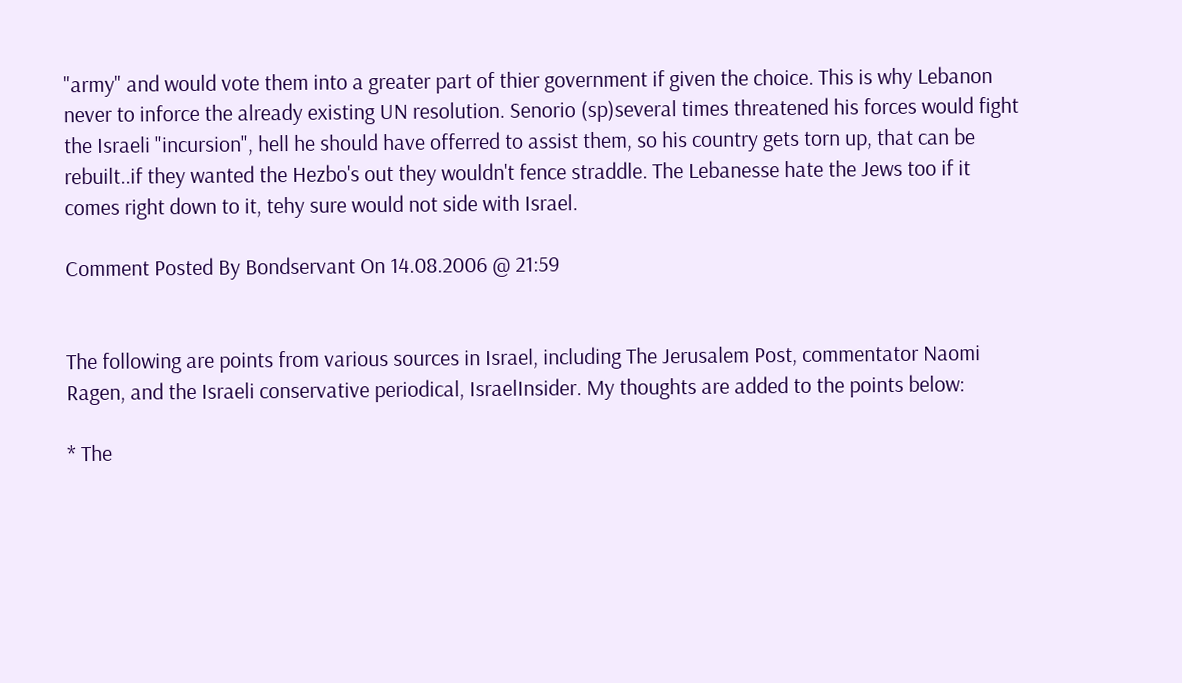"army" and would vote them into a greater part of thier government if given the choice. This is why Lebanon never to inforce the already existing UN resolution. Senorio (sp)several times threatened his forces would fight the Israeli "incursion", hell he should have offerred to assist them, so his country gets torn up, that can be rebuilt..if they wanted the Hezbo's out they wouldn't fence straddle. The Lebanesse hate the Jews too if it comes right down to it, tehy sure would not side with Israel.

Comment Posted By Bondservant On 14.08.2006 @ 21:59


The following are points from various sources in Israel, including The Jerusalem Post, commentator Naomi Ragen, and the Israeli conservative periodical, IsraelInsider. My thoughts are added to the points below:

* The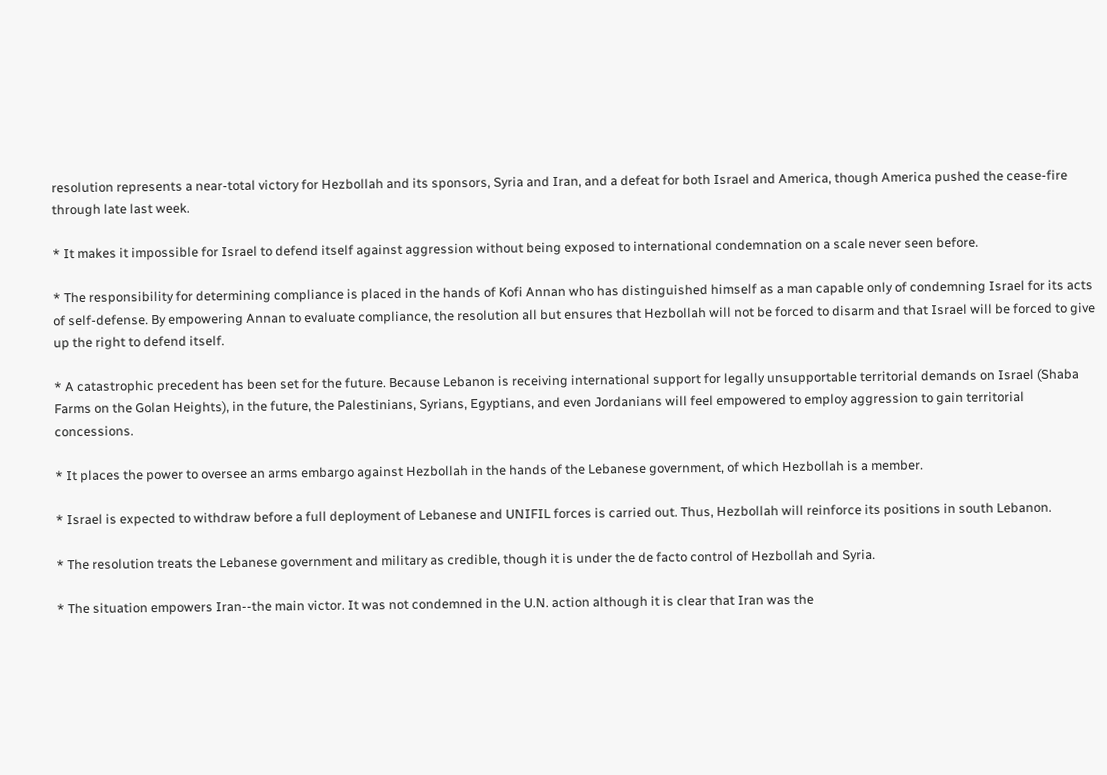resolution represents a near-total victory for Hezbollah and its sponsors, Syria and Iran, and a defeat for both Israel and America, though America pushed the cease-fire through late last week.

* It makes it impossible for Israel to defend itself against aggression without being exposed to international condemnation on a scale never seen before.

* The responsibility for determining compliance is placed in the hands of Kofi Annan who has distinguished himself as a man capable only of condemning Israel for its acts of self-defense. By empowering Annan to evaluate compliance, the resolution all but ensures that Hezbollah will not be forced to disarm and that Israel will be forced to give up the right to defend itself.

* A catastrophic precedent has been set for the future. Because Lebanon is receiving international support for legally unsupportable territorial demands on Israel (Shaba Farms on the Golan Heights), in the future, the Palestinians, Syrians, Egyptians, and even Jordanians will feel empowered to employ aggression to gain territorial concessions.

* It places the power to oversee an arms embargo against Hezbollah in the hands of the Lebanese government, of which Hezbollah is a member.

* Israel is expected to withdraw before a full deployment of Lebanese and UNIFIL forces is carried out. Thus, Hezbollah will reinforce its positions in south Lebanon.

* The resolution treats the Lebanese government and military as credible, though it is under the de facto control of Hezbollah and Syria.

* The situation empowers Iran--the main victor. It was not condemned in the U.N. action although it is clear that Iran was the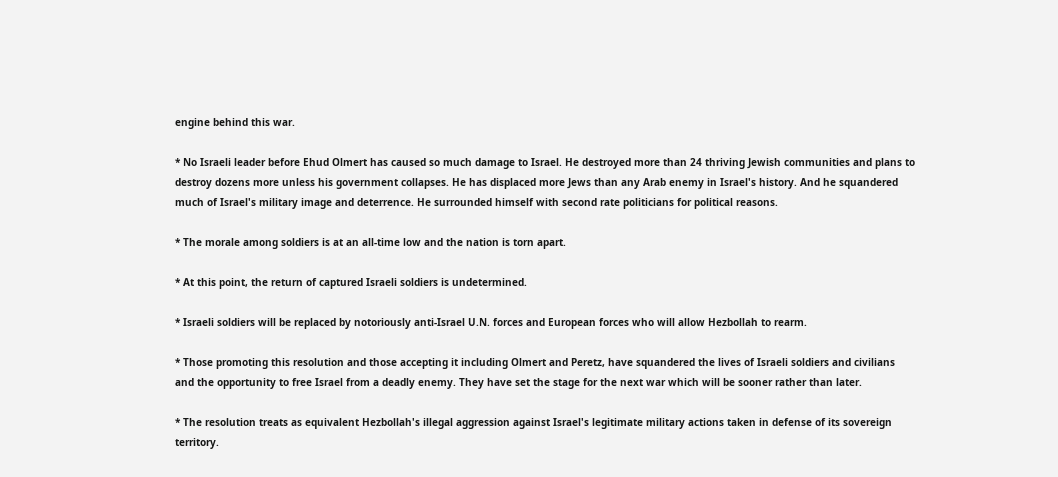engine behind this war.

* No Israeli leader before Ehud Olmert has caused so much damage to Israel. He destroyed more than 24 thriving Jewish communities and plans to destroy dozens more unless his government collapses. He has displaced more Jews than any Arab enemy in Israel's history. And he squandered much of Israel's military image and deterrence. He surrounded himself with second rate politicians for political reasons.

* The morale among soldiers is at an all-time low and the nation is torn apart.

* At this point, the return of captured Israeli soldiers is undetermined.

* Israeli soldiers will be replaced by notoriously anti-Israel U.N. forces and European forces who will allow Hezbollah to rearm.

* Those promoting this resolution and those accepting it including Olmert and Peretz, have squandered the lives of Israeli soldiers and civilians and the opportunity to free Israel from a deadly enemy. They have set the stage for the next war which will be sooner rather than later.

* The resolution treats as equivalent Hezbollah's illegal aggression against Israel's legitimate military actions taken in defense of its sovereign territory.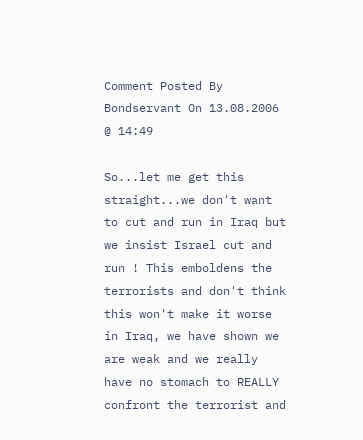Comment Posted By Bondservant On 13.08.2006 @ 14:49

So...let me get this straight...we don't want to cut and run in Iraq but we insist Israel cut and run ! This emboldens the terrorists and don't think this won't make it worse in Iraq, we have shown we are weak and we really have no stomach to REALLY confront the terrorist and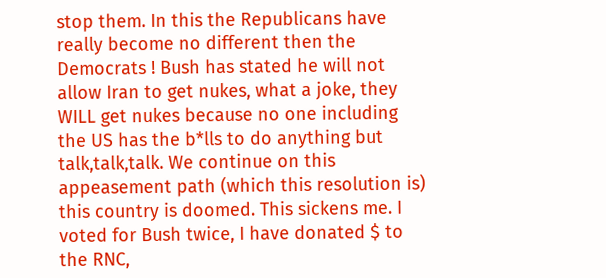stop them. In this the Republicans have really become no different then the Democrats ! Bush has stated he will not allow Iran to get nukes, what a joke, they WILL get nukes because no one including the US has the b*lls to do anything but talk,talk,talk. We continue on this appeasement path (which this resolution is) this country is doomed. This sickens me. I voted for Bush twice, I have donated $ to the RNC,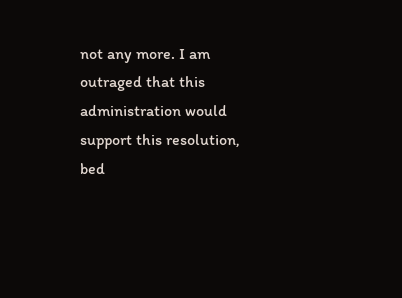not any more. I am outraged that this administration would support this resolution, bed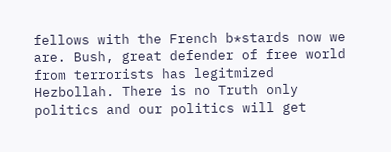fellows with the French b*stards now we are. Bush, great defender of free world from terrorists has legitmized Hezbollah. There is no Truth only politics and our politics will get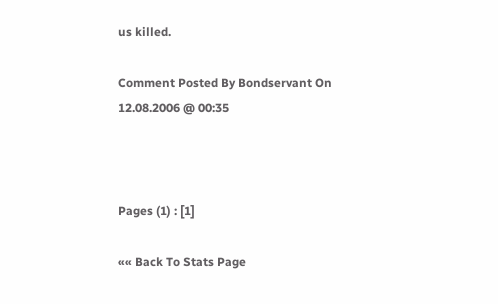us killed.

Comment Posted By Bondservant On 12.08.2006 @ 00:35



Pages (1) : [1]

«« Back To Stats Page